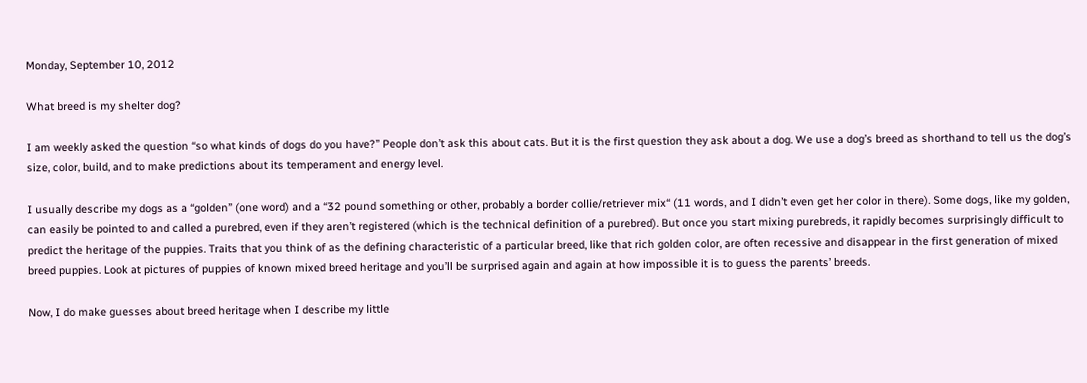Monday, September 10, 2012

What breed is my shelter dog?

I am weekly asked the question “so what kinds of dogs do you have?” People don’t ask this about cats. But it is the first question they ask about a dog. We use a dog’s breed as shorthand to tell us the dog’s size, color, build, and to make predictions about its temperament and energy level.

I usually describe my dogs as a “golden” (one word) and a “32 pound something or other, probably a border collie/retriever mix“ (11 words, and I didn’t even get her color in there). Some dogs, like my golden, can easily be pointed to and called a purebred, even if they aren’t registered (which is the technical definition of a purebred). But once you start mixing purebreds, it rapidly becomes surprisingly difficult to predict the heritage of the puppies. Traits that you think of as the defining characteristic of a particular breed, like that rich golden color, are often recessive and disappear in the first generation of mixed breed puppies. Look at pictures of puppies of known mixed breed heritage and you’ll be surprised again and again at how impossible it is to guess the parents’ breeds.

Now, I do make guesses about breed heritage when I describe my little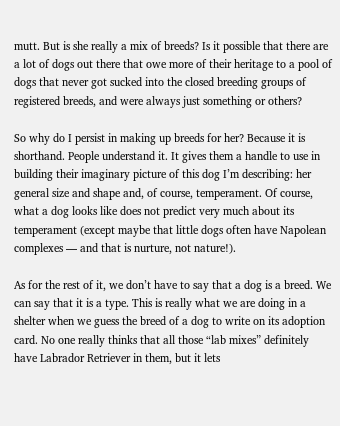mutt. But is she really a mix of breeds? Is it possible that there are a lot of dogs out there that owe more of their heritage to a pool of dogs that never got sucked into the closed breeding groups of registered breeds, and were always just something or others?

So why do I persist in making up breeds for her? Because it is shorthand. People understand it. It gives them a handle to use in building their imaginary picture of this dog I’m describing: her general size and shape and, of course, temperament. Of course, what a dog looks like does not predict very much about its temperament (except maybe that little dogs often have Napolean complexes — and that is nurture, not nature!).

As for the rest of it, we don’t have to say that a dog is a breed. We can say that it is a type. This is really what we are doing in a shelter when we guess the breed of a dog to write on its adoption card. No one really thinks that all those “lab mixes” definitely have Labrador Retriever in them, but it lets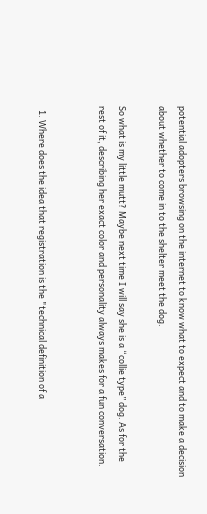potential adopters browsing on the internet to know what to expect and to make a decision about whether to come in to the shelter meet the dog.

So what is my little mutt? Maybe next time I will say she is a “collie type” dog. As for the rest of it, describing her exact color and personality always makes for a fun conversation.


  1. Where does the idea that registration is the "technical definition of a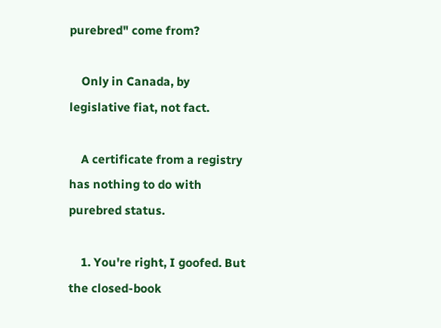purebred" come from?

    Only in Canada, by legislative fiat, not fact.

    A certificate from a registry has nothing to do with purebred status.

    1. You're right, I goofed. But the closed-book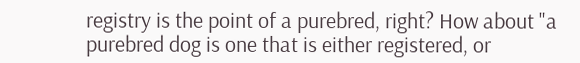registry is the point of a purebred, right? How about "a purebred dog is one that is either registered, or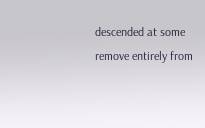descended at some remove entirely from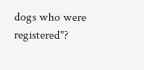dogs who were registered"?